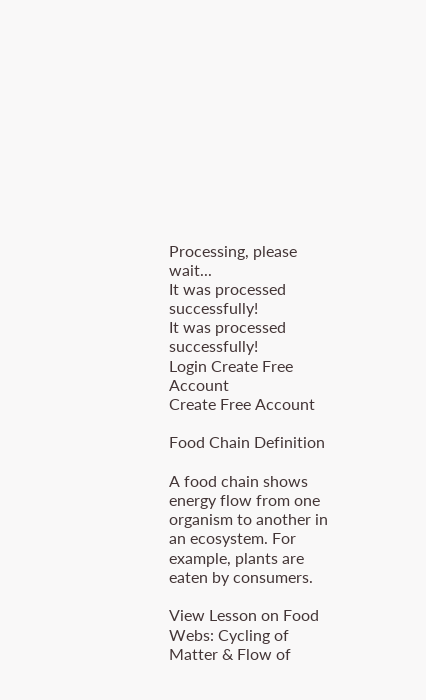Processing, please wait...
It was processed successfully!
It was processed successfully!
Login Create Free Account
Create Free Account

Food Chain Definition

A food chain shows energy flow from one organism to another in an ecosystem. For example, plants are eaten by consumers.

View Lesson on Food Webs: Cycling of Matter & Flow of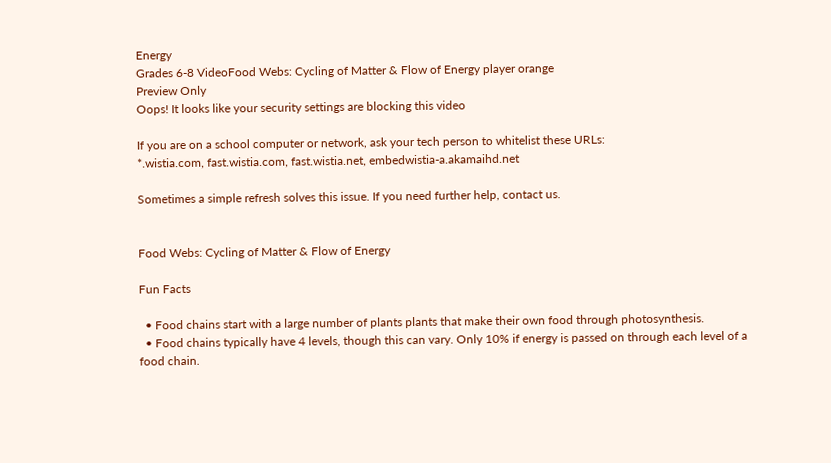Energy
Grades 6-8 VideoFood Webs: Cycling of Matter & Flow of Energy player orange
Preview Only
Oops! It looks like your security settings are blocking this video

If you are on a school computer or network, ask your tech person to whitelist these URLs:
*.wistia.com, fast.wistia.com, fast.wistia.net, embedwistia-a.akamaihd.net

Sometimes a simple refresh solves this issue. If you need further help, contact us.


Food Webs: Cycling of Matter & Flow of Energy

Fun Facts

  • Food chains start with a large number of plants plants that make their own food through photosynthesis.
  • Food chains typically have 4 levels, though this can vary. Only 10% if energy is passed on through each level of a food chain.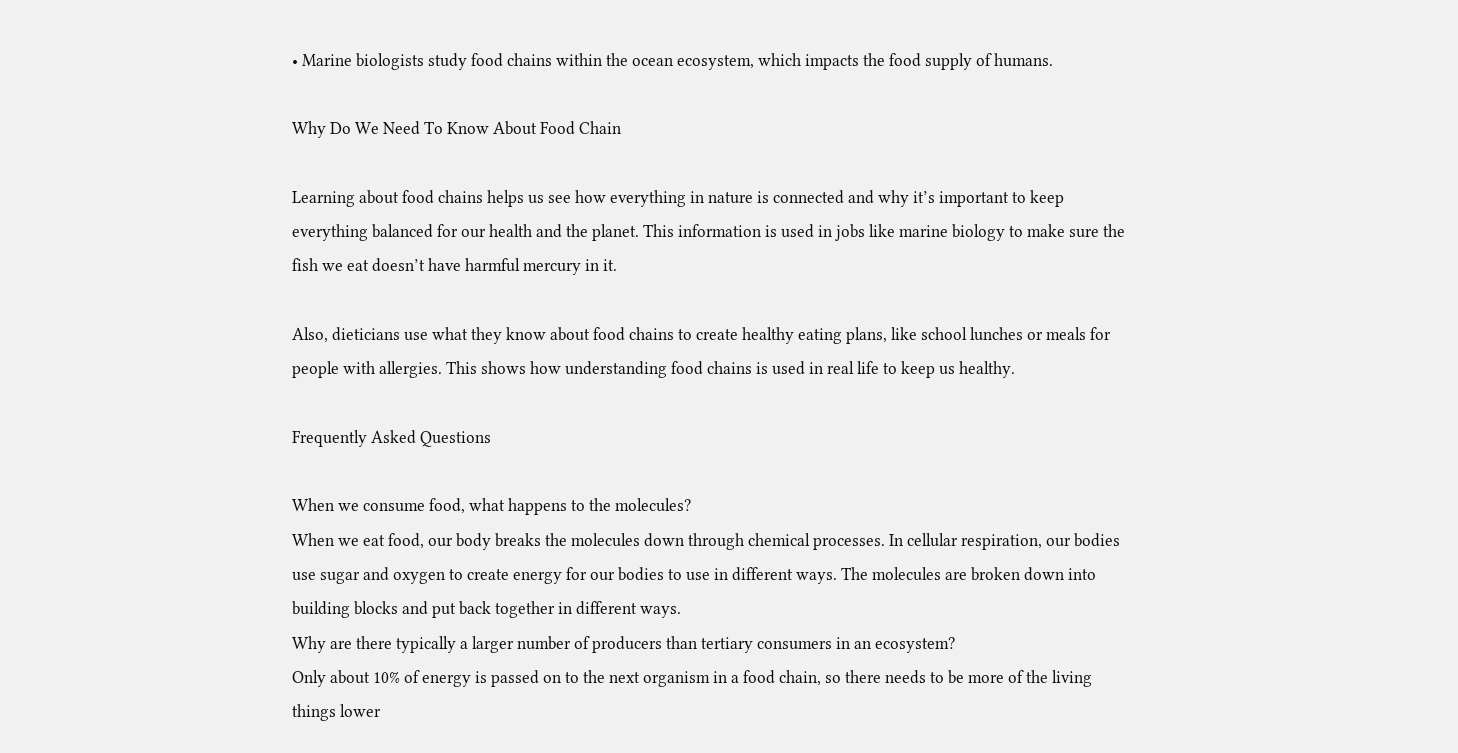• Marine biologists study food chains within the ocean ecosystem, which impacts the food supply of humans.

Why Do We Need To Know About Food Chain

Learning about food chains helps us see how everything in nature is connected and why it’s important to keep everything balanced for our health and the planet. This information is used in jobs like marine biology to make sure the fish we eat doesn’t have harmful mercury in it.

Also, dieticians use what they know about food chains to create healthy eating plans, like school lunches or meals for people with allergies. This shows how understanding food chains is used in real life to keep us healthy.

Frequently Asked Questions

When we consume food, what happens to the molecules?
When we eat food, our body breaks the molecules down through chemical processes. In cellular respiration, our bodies use sugar and oxygen to create energy for our bodies to use in different ways. The molecules are broken down into building blocks and put back together in different ways.
Why are there typically a larger number of producers than tertiary consumers in an ecosystem?
Only about 10% of energy is passed on to the next organism in a food chain, so there needs to be more of the living things lower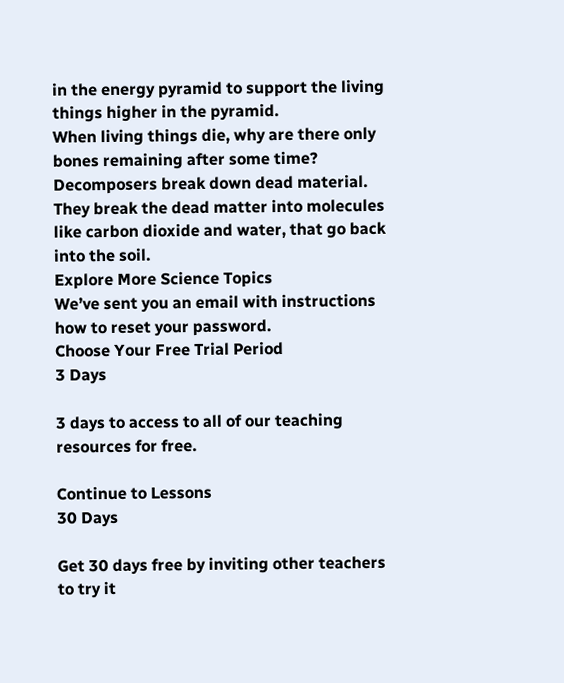in the energy pyramid to support the living things higher in the pyramid.
When living things die, why are there only bones remaining after some time?
Decomposers break down dead material. They break the dead matter into molecules like carbon dioxide and water, that go back into the soil.
Explore More Science Topics
We’ve sent you an email with instructions how to reset your password.
Choose Your Free Trial Period
3 Days

3 days to access to all of our teaching resources for free.

Continue to Lessons
30 Days

Get 30 days free by inviting other teachers to try it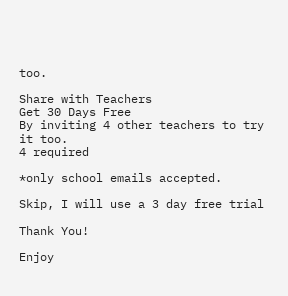too.

Share with Teachers
Get 30 Days Free
By inviting 4 other teachers to try it too.
4 required

*only school emails accepted.

Skip, I will use a 3 day free trial

Thank You!

Enjoy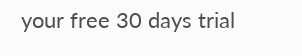your free 30 days trial